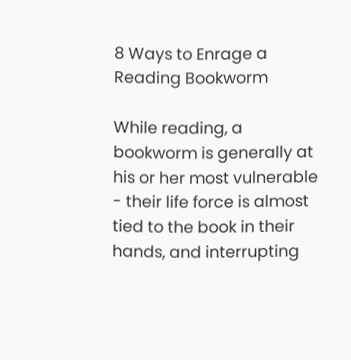8 Ways to Enrage a Reading Bookworm

While reading, a bookworm is generally at his or her most vulnerable - their life force is almost tied to the book in their hands, and interrupting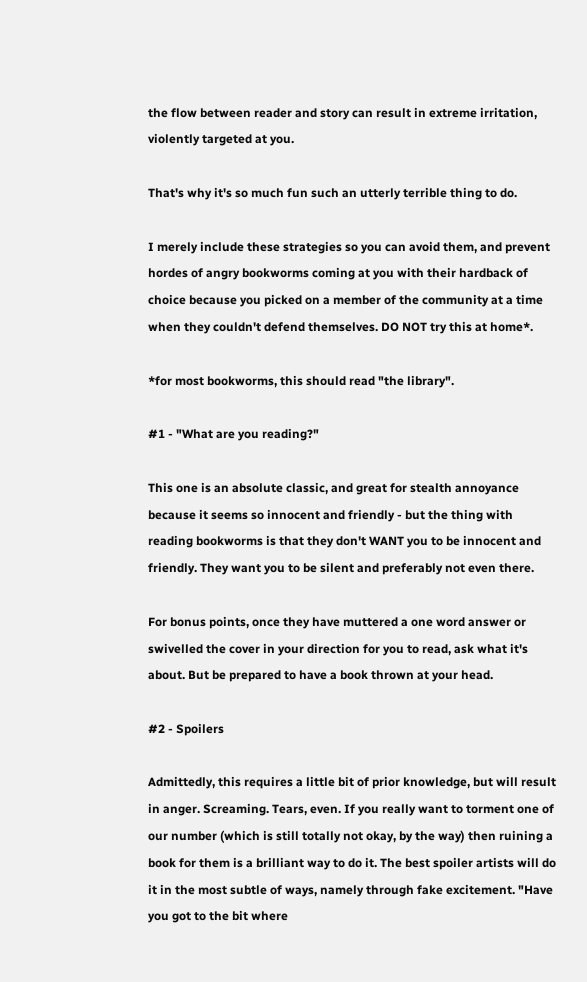the flow between reader and story can result in extreme irritation, violently targeted at you.

That's why it's so much fun such an utterly terrible thing to do.

I merely include these strategies so you can avoid them, and prevent hordes of angry bookworms coming at you with their hardback of choice because you picked on a member of the community at a time when they couldn't defend themselves. DO NOT try this at home*.

*for most bookworms, this should read "the library".

#1 - "What are you reading?"

This one is an absolute classic, and great for stealth annoyance because it seems so innocent and friendly - but the thing with reading bookworms is that they don't WANT you to be innocent and friendly. They want you to be silent and preferably not even there.

For bonus points, once they have muttered a one word answer or swivelled the cover in your direction for you to read, ask what it's about. But be prepared to have a book thrown at your head.

#2 - Spoilers

Admittedly, this requires a little bit of prior knowledge, but will result in anger. Screaming. Tears, even. If you really want to torment one of our number (which is still totally not okay, by the way) then ruining a book for them is a brilliant way to do it. The best spoiler artists will do it in the most subtle of ways, namely through fake excitement. "Have you got to the bit where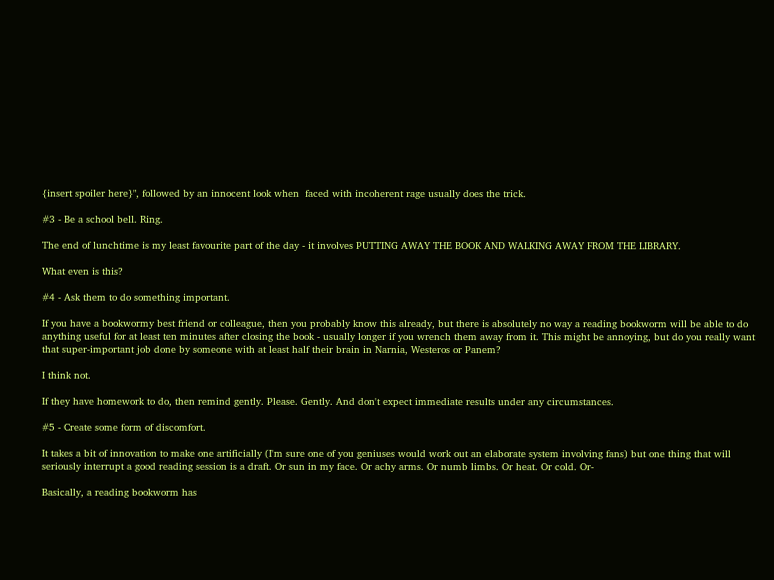{insert spoiler here}", followed by an innocent look when  faced with incoherent rage usually does the trick.

#3 - Be a school bell. Ring.

The end of lunchtime is my least favourite part of the day - it involves PUTTING AWAY THE BOOK AND WALKING AWAY FROM THE LIBRARY.

What even is this?

#4 - Ask them to do something important.

If you have a bookwormy best friend or colleague, then you probably know this already, but there is absolutely no way a reading bookworm will be able to do anything useful for at least ten minutes after closing the book - usually longer if you wrench them away from it. This might be annoying, but do you really want that super-important job done by someone with at least half their brain in Narnia, Westeros or Panem?

I think not.

If they have homework to do, then remind gently. Please. Gently. And don't expect immediate results under any circumstances.

#5 - Create some form of discomfort.

It takes a bit of innovation to make one artificially (I'm sure one of you geniuses would work out an elaborate system involving fans) but one thing that will seriously interrupt a good reading session is a draft. Or sun in my face. Or achy arms. Or numb limbs. Or heat. Or cold. Or-

Basically, a reading bookworm has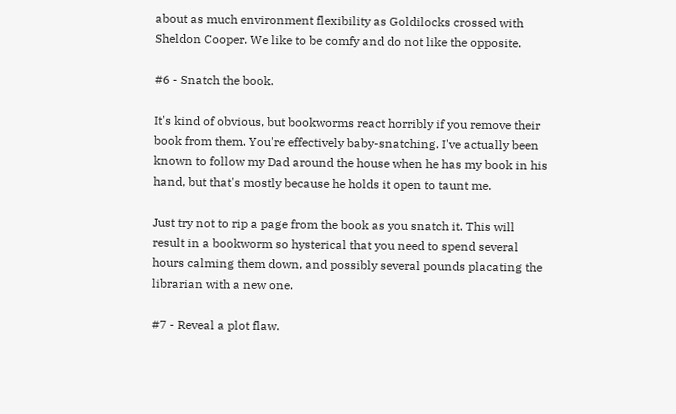about as much environment flexibility as Goldilocks crossed with Sheldon Cooper. We like to be comfy and do not like the opposite.

#6 - Snatch the book.

It's kind of obvious, but bookworms react horribly if you remove their book from them. You're effectively baby-snatching. I've actually been known to follow my Dad around the house when he has my book in his hand, but that's mostly because he holds it open to taunt me.

Just try not to rip a page from the book as you snatch it. This will result in a bookworm so hysterical that you need to spend several hours calming them down, and possibly several pounds placating the librarian with a new one.

#7 - Reveal a plot flaw.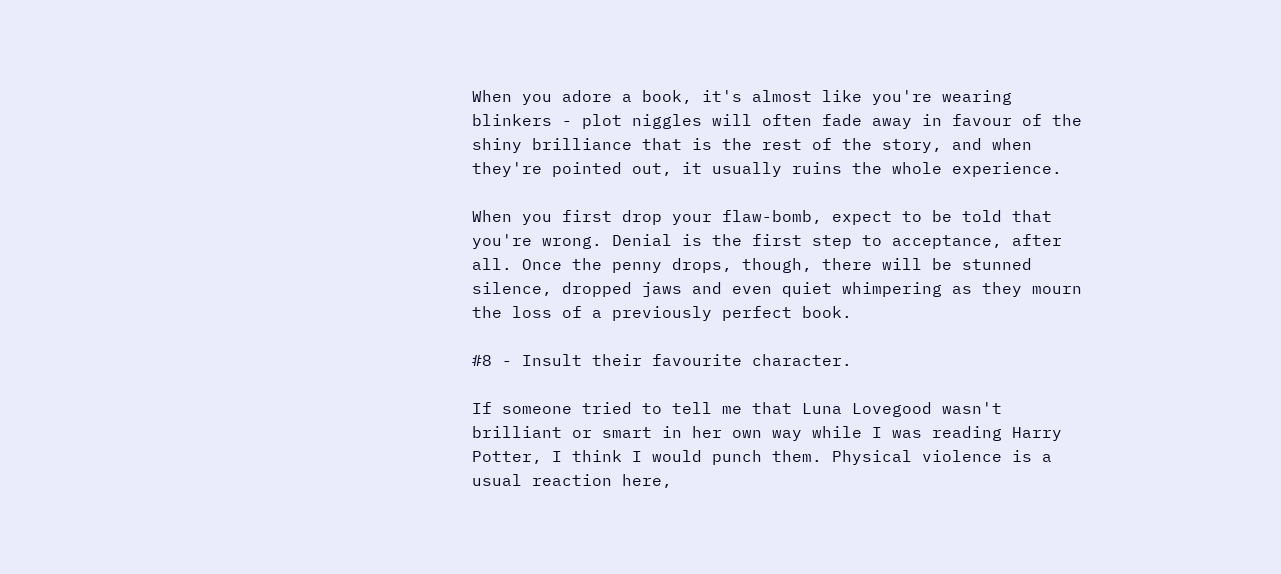When you adore a book, it's almost like you're wearing blinkers - plot niggles will often fade away in favour of the shiny brilliance that is the rest of the story, and when they're pointed out, it usually ruins the whole experience.

When you first drop your flaw-bomb, expect to be told that you're wrong. Denial is the first step to acceptance, after all. Once the penny drops, though, there will be stunned silence, dropped jaws and even quiet whimpering as they mourn the loss of a previously perfect book.

#8 - Insult their favourite character.

If someone tried to tell me that Luna Lovegood wasn't brilliant or smart in her own way while I was reading Harry Potter, I think I would punch them. Physical violence is a usual reaction here,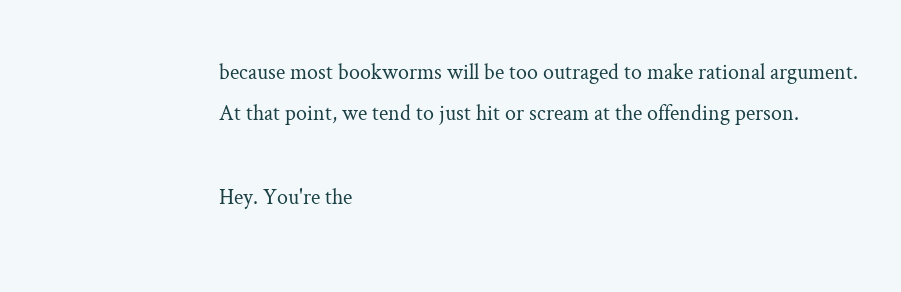because most bookworms will be too outraged to make rational argument. At that point, we tend to just hit or scream at the offending person.

Hey. You're the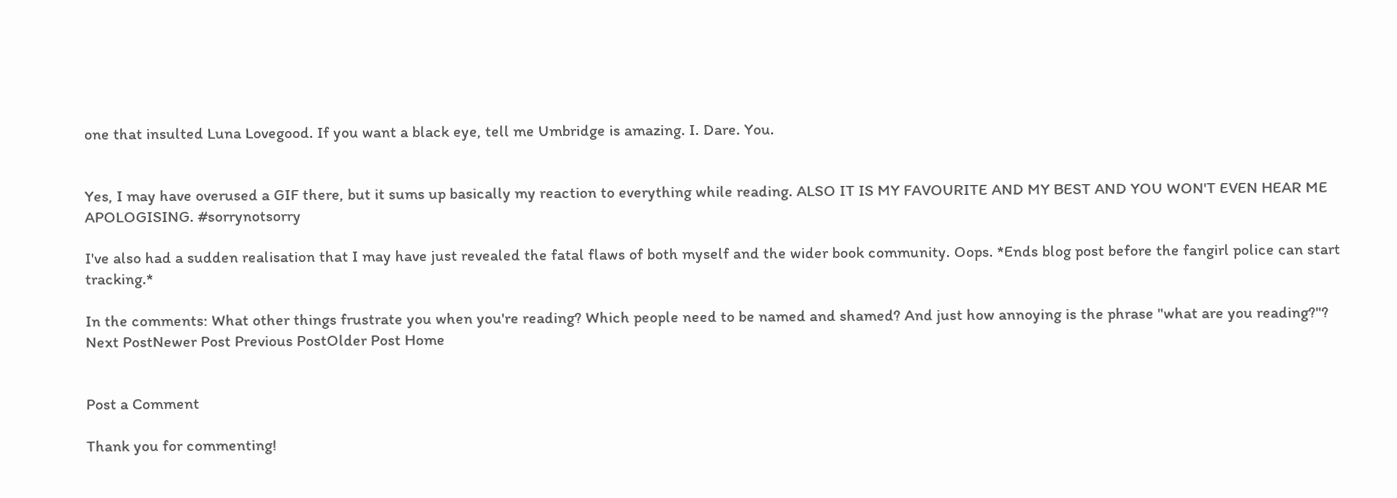one that insulted Luna Lovegood. If you want a black eye, tell me Umbridge is amazing. I. Dare. You.


Yes, I may have overused a GIF there, but it sums up basically my reaction to everything while reading. ALSO IT IS MY FAVOURITE AND MY BEST AND YOU WON'T EVEN HEAR ME APOLOGISING. #sorrynotsorry

I've also had a sudden realisation that I may have just revealed the fatal flaws of both myself and the wider book community. Oops. *Ends blog post before the fangirl police can start tracking.*

In the comments: What other things frustrate you when you're reading? Which people need to be named and shamed? And just how annoying is the phrase "what are you reading?"?
Next PostNewer Post Previous PostOlder Post Home


Post a Comment

Thank you for commenting!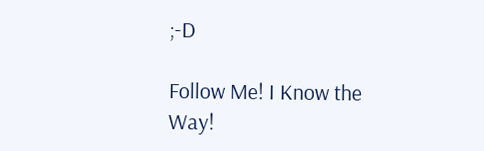;-D

Follow Me! I Know the Way!